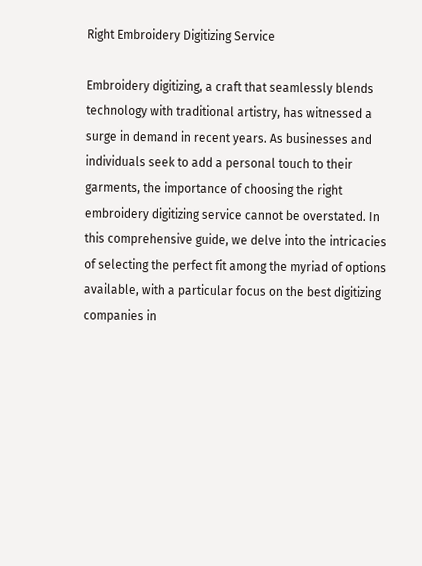Right Embroidery Digitizing Service

Embroidery digitizing, a craft that seamlessly blends technology with traditional artistry, has witnessed a surge in demand in recent years. As businesses and individuals seek to add a personal touch to their garments, the importance of choosing the right embroidery digitizing service cannot be overstated. In this comprehensive guide, we delve into the intricacies of selecting the perfect fit among the myriad of options available, with a particular focus on the best digitizing companies in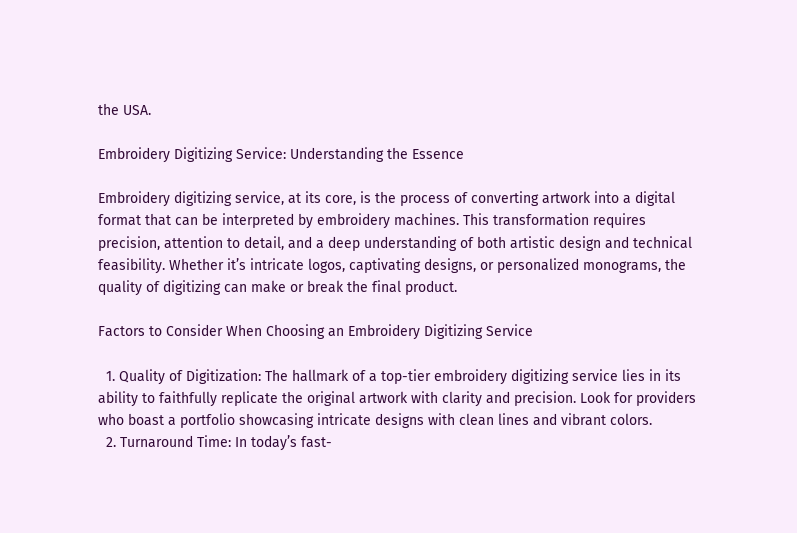the USA.

Embroidery Digitizing Service: Understanding the Essence

Embroidery digitizing service, at its core, is the process of converting artwork into a digital format that can be interpreted by embroidery machines. This transformation requires precision, attention to detail, and a deep understanding of both artistic design and technical feasibility. Whether it’s intricate logos, captivating designs, or personalized monograms, the quality of digitizing can make or break the final product.

Factors to Consider When Choosing an Embroidery Digitizing Service

  1. Quality of Digitization: The hallmark of a top-tier embroidery digitizing service lies in its ability to faithfully replicate the original artwork with clarity and precision. Look for providers who boast a portfolio showcasing intricate designs with clean lines and vibrant colors.
  2. Turnaround Time: In today’s fast-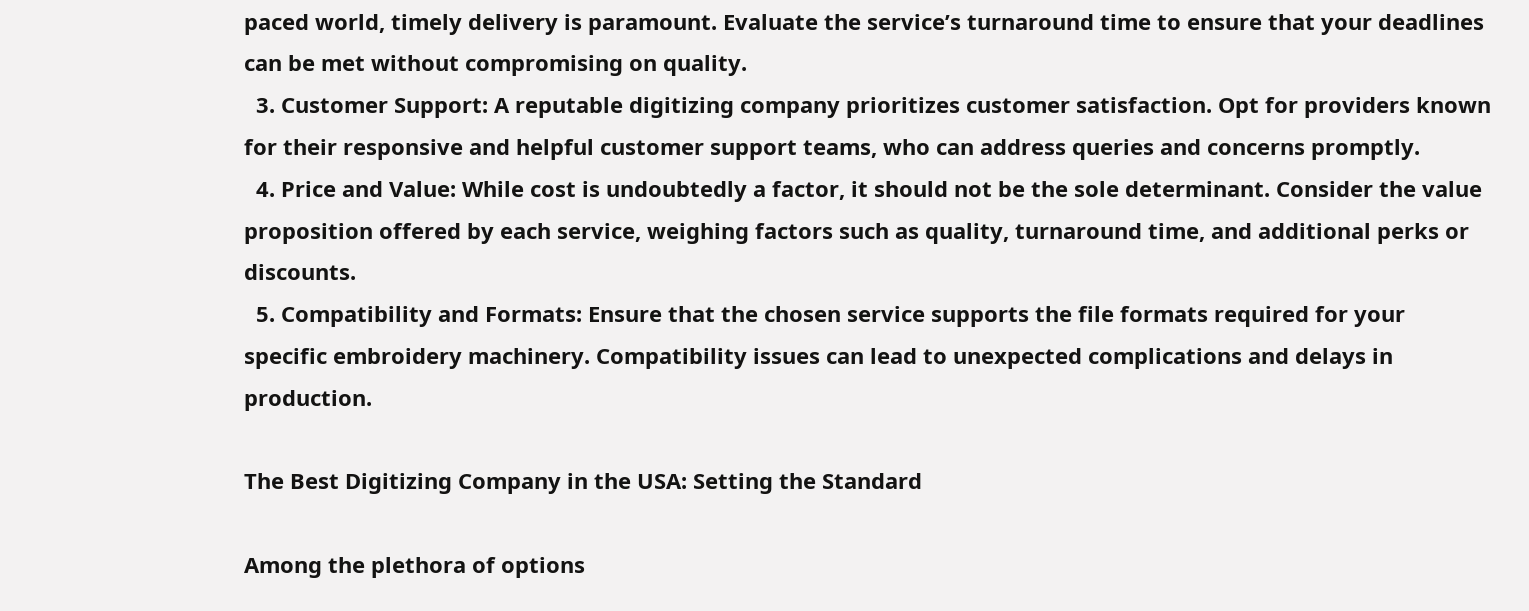paced world, timely delivery is paramount. Evaluate the service’s turnaround time to ensure that your deadlines can be met without compromising on quality.
  3. Customer Support: A reputable digitizing company prioritizes customer satisfaction. Opt for providers known for their responsive and helpful customer support teams, who can address queries and concerns promptly.
  4. Price and Value: While cost is undoubtedly a factor, it should not be the sole determinant. Consider the value proposition offered by each service, weighing factors such as quality, turnaround time, and additional perks or discounts.
  5. Compatibility and Formats: Ensure that the chosen service supports the file formats required for your specific embroidery machinery. Compatibility issues can lead to unexpected complications and delays in production.

The Best Digitizing Company in the USA: Setting the Standard

Among the plethora of options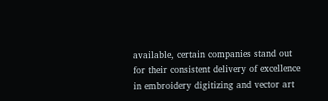available, certain companies stand out for their consistent delivery of excellence in embroidery digitizing and vector art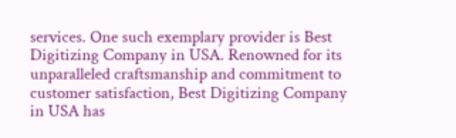services. One such exemplary provider is Best Digitizing Company in USA. Renowned for its unparalleled craftsmanship and commitment to customer satisfaction, Best Digitizing Company in USA has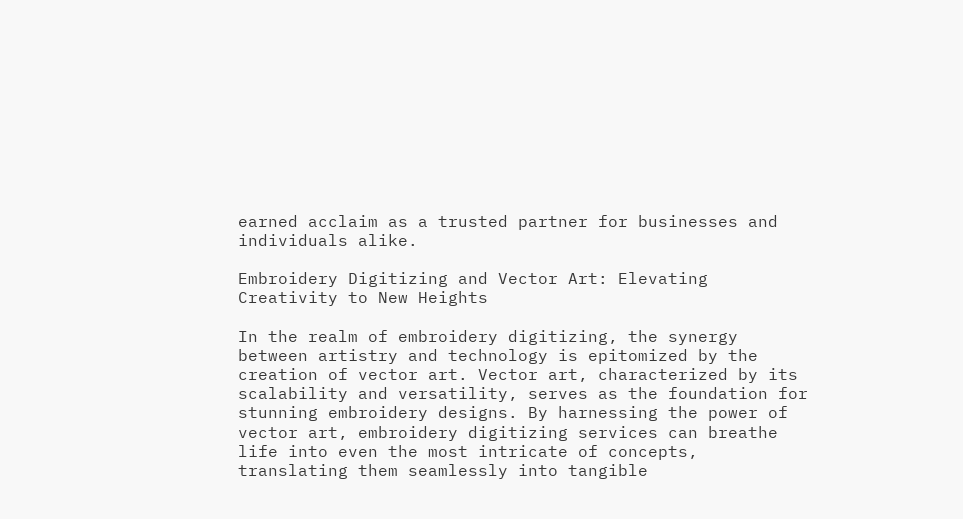earned acclaim as a trusted partner for businesses and individuals alike.

Embroidery Digitizing and Vector Art: Elevating Creativity to New Heights

In the realm of embroidery digitizing, the synergy between artistry and technology is epitomized by the creation of vector art. Vector art, characterized by its scalability and versatility, serves as the foundation for stunning embroidery designs. By harnessing the power of vector art, embroidery digitizing services can breathe life into even the most intricate of concepts, translating them seamlessly into tangible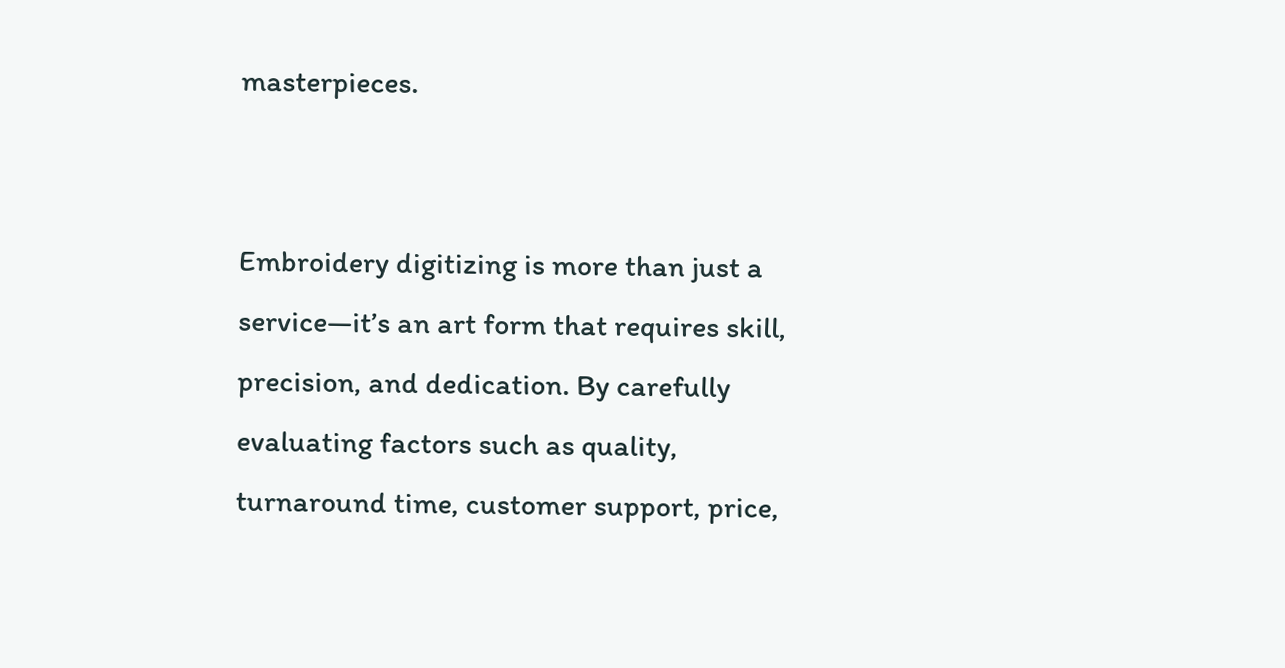masterpieces.


Embroidery digitizing is more than just a service—it’s an art form that requires skill, precision, and dedication. By carefully evaluating factors such as quality, turnaround time, customer support, price,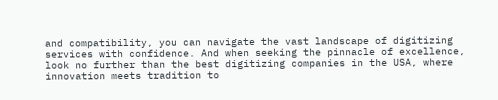and compatibility, you can navigate the vast landscape of digitizing services with confidence. And when seeking the pinnacle of excellence, look no further than the best digitizing companies in the USA, where innovation meets tradition to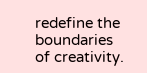redefine the boundaries of creativity.